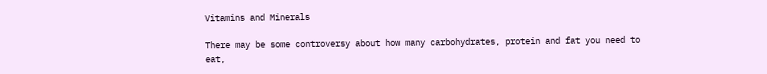Vitamins and Minerals

There may be some controversy about how many carbohydrates, protein and fat you need to eat,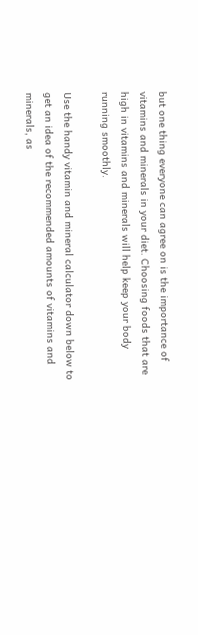but one thing everyone can agree on is the importance of vitamins and minerals in your diet. Choosing foods that are high in vitamins and minerals will help keep your body running smoothly.

Use the handy vitamin and mineral calculator down below to get an idea of the recommended amounts of vitamins and minerals, as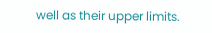well as their upper limits.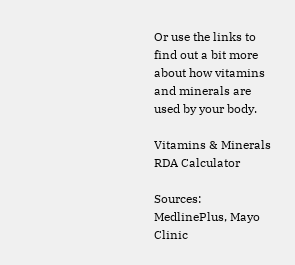Or use the links to find out a bit more about how vitamins and minerals are used by your body.

Vitamins & Minerals RDA Calculator

Sources: MedlinePlus, Mayo Clinic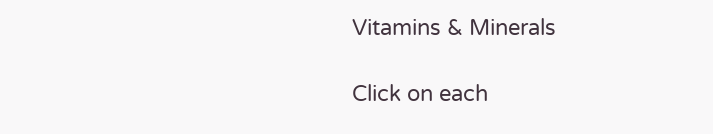Vitamins & Minerals

Click on each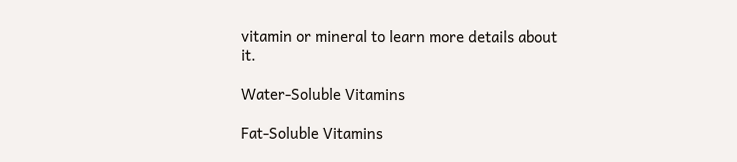vitamin or mineral to learn more details about it.

Water-Soluble Vitamins

Fat-Soluble Vitamins